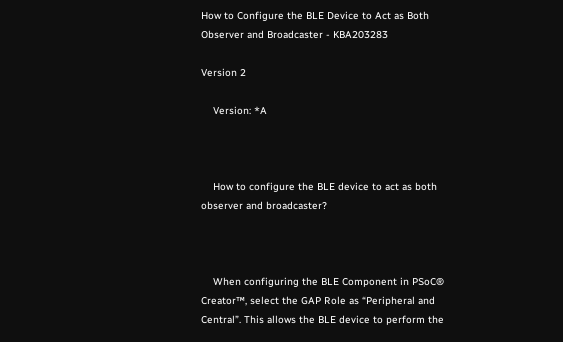How to Configure the BLE Device to Act as Both Observer and Broadcaster - KBA203283

Version 2

    Version: *A



    How to configure the BLE device to act as both observer and broadcaster?



    When configuring the BLE Component in PSoC® Creator™, select the GAP Role as “Peripheral and Central”. This allows the BLE device to perform the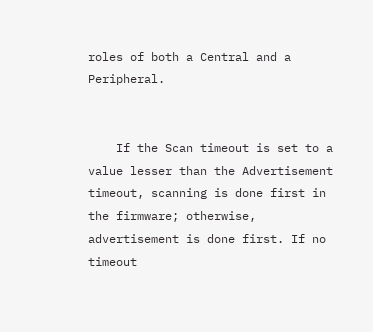roles of both a Central and a Peripheral.


    If the Scan timeout is set to a value lesser than the Advertisement timeout, scanning is done first in the firmware; otherwise, advertisement is done first. If no timeout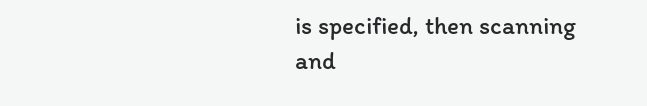is specified, then scanning and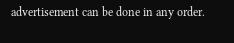advertisement can be done in any order.